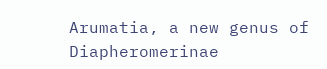Arumatia, a new genus of Diapheromerinae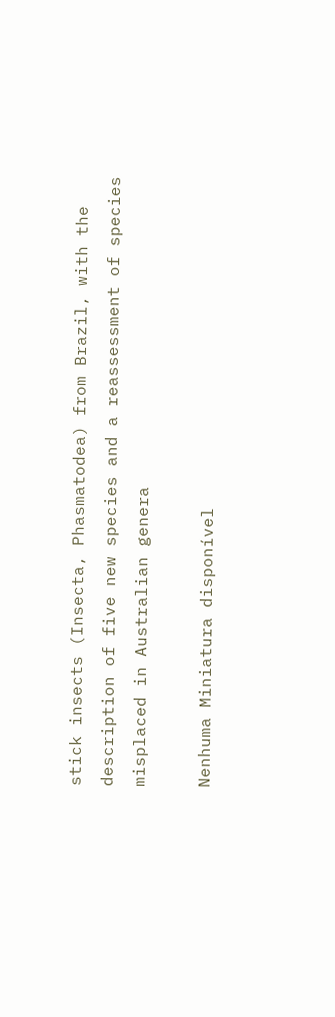stick insects (Insecta, Phasmatodea) from Brazil, with the description of five new species and a reassessment of species misplaced in Australian genera

Nenhuma Miniatura disponível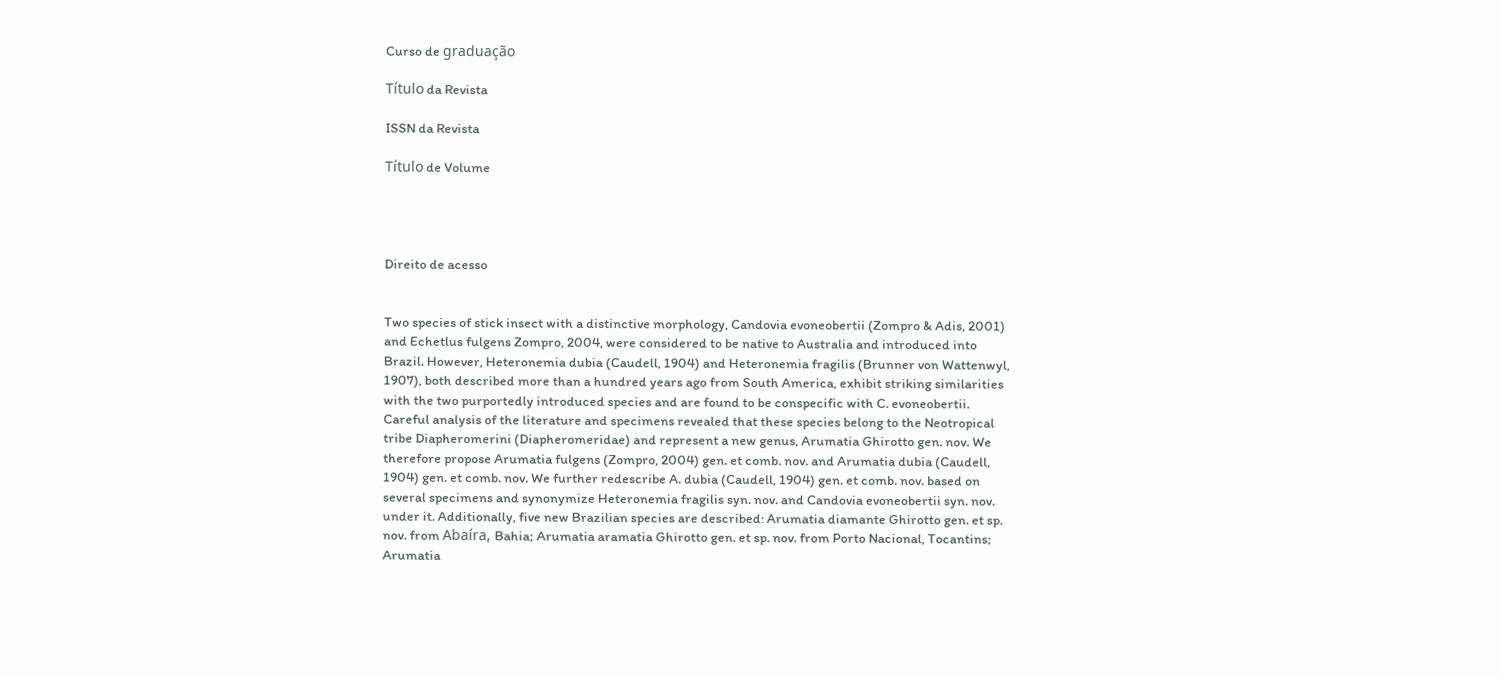Curso de graduação

Título da Revista

ISSN da Revista

Título de Volume




Direito de acesso


Two species of stick insect with a distinctive morphology, Candovia evoneobertii (Zompro & Adis, 2001) and Echetlus fulgens Zompro, 2004, were considered to be native to Australia and introduced into Brazil. However, Heteronemia dubia (Caudell, 1904) and Heteronemia fragilis (Brunner von Wattenwyl, 1907), both described more than a hundred years ago from South America, exhibit striking similarities with the two purportedly introduced species and are found to be conspecific with C. evoneobertii. Careful analysis of the literature and specimens revealed that these species belong to the Neotropical tribe Diapheromerini (Diapheromeridae) and represent a new genus, Arumatia Ghirotto gen. nov. We therefore propose Arumatia fulgens (Zompro, 2004) gen. et comb. nov. and Arumatia dubia (Caudell, 1904) gen. et comb. nov. We further redescribe A. dubia (Caudell, 1904) gen. et comb. nov. based on several specimens and synonymize Heteronemia fragilis syn. nov. and Candovia evoneobertii syn. nov. under it. Additionally, five new Brazilian species are described: Arumatia diamante Ghirotto gen. et sp. nov. from Abaíra, Bahia; Arumatia aramatia Ghirotto gen. et sp. nov. from Porto Nacional, Tocantins; Arumatia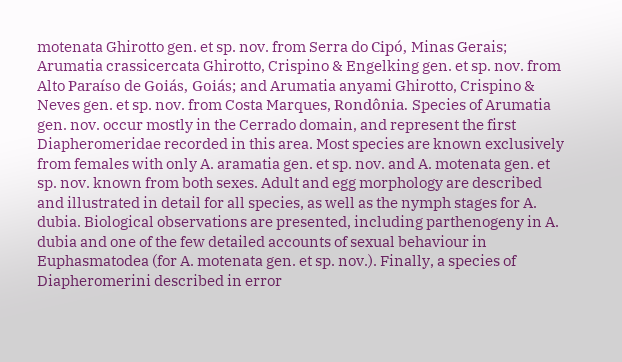motenata Ghirotto gen. et sp. nov. from Serra do Cipó, Minas Gerais; Arumatia crassicercata Ghirotto, Crispino & Engelking gen. et sp. nov. from Alto Paraíso de Goiás, Goiás; and Arumatia anyami Ghirotto, Crispino & Neves gen. et sp. nov. from Costa Marques, Rondônia. Species of Arumatia gen. nov. occur mostly in the Cerrado domain, and represent the first Diapheromeridae recorded in this area. Most species are known exclusively from females with only A. aramatia gen. et sp. nov. and A. motenata gen. et sp. nov. known from both sexes. Adult and egg morphology are described and illustrated in detail for all species, as well as the nymph stages for A. dubia. Biological observations are presented, including parthenogeny in A. dubia and one of the few detailed accounts of sexual behaviour in Euphasmatodea (for A. motenata gen. et sp. nov.). Finally, a species of Diapheromerini described in error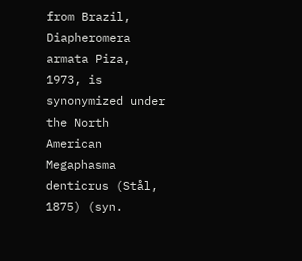from Brazil, Diapheromera armata Piza, 1973, is synonymized under the North American Megaphasma denticrus (Stål, 1875) (syn.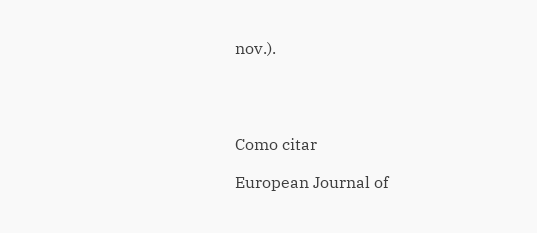nov.).




Como citar

European Journal of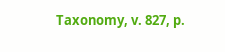Taxonomy, v. 827, p.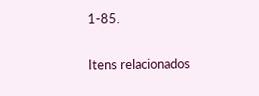1-85.

Itens relacionados